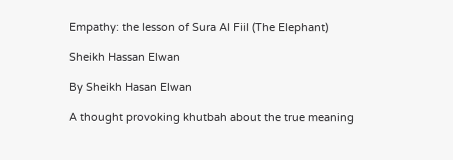Empathy: the lesson of Sura Al Fiil (The Elephant)

Sheikh Hassan Elwan

By Sheikh Hasan Elwan

A thought provoking khutbah about the true meaning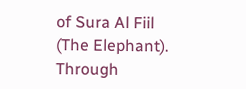of Sura Al Fiil (The Elephant). Through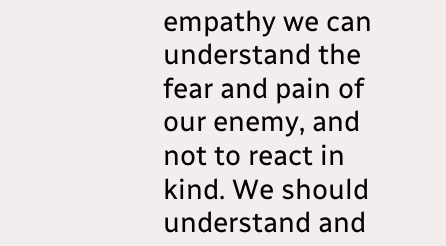empathy we can understand the fear and pain of our enemy, and not to react in kind. We should understand and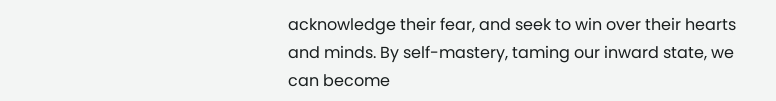acknowledge their fear, and seek to win over their hearts and minds. By self-mastery, taming our inward state, we can become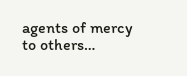agents of mercy to others…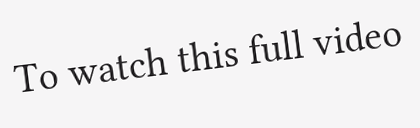To watch this full video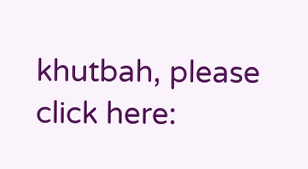khutbah, please click here: